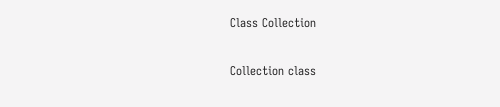Class Collection

Collection class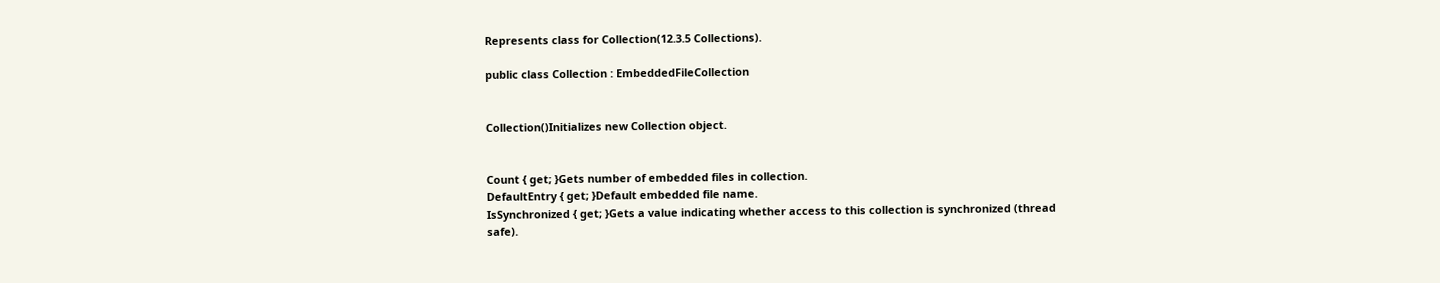Represents class for Collection(12.3.5 Collections).

public class Collection : EmbeddedFileCollection


Collection()Initializes new Collection object.


Count { get; }Gets number of embedded files in collection.
DefaultEntry { get; }Default embedded file name.
IsSynchronized { get; }Gets a value indicating whether access to this collection is synchronized (thread safe).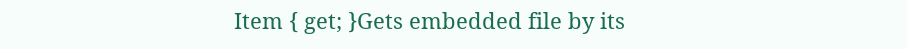Item { get; }Gets embedded file by its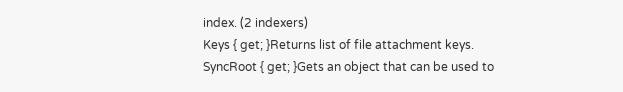index. (2 indexers)
Keys { get; }Returns list of file attachment keys.
SyncRoot { get; }Gets an object that can be used to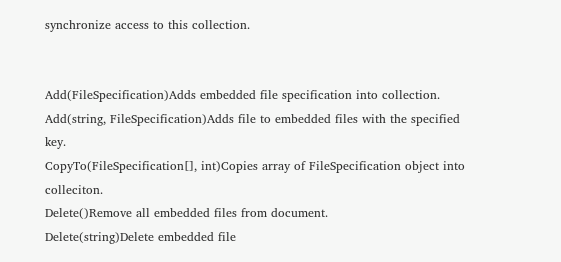synchronize access to this collection.


Add(FileSpecification)Adds embedded file specification into collection.
Add(string, FileSpecification)Adds file to embedded files with the specified key.
CopyTo(FileSpecification[], int)Copies array of FileSpecification object into colleciton.
Delete()Remove all embedded files from document.
Delete(string)Delete embedded file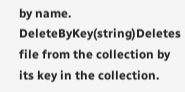by name.
DeleteByKey(string)Deletes file from the collection by its key in the collection.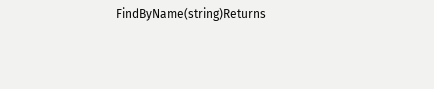FindByName(string)Returns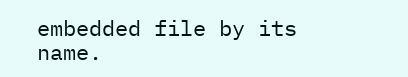embedded file by its name.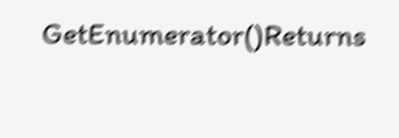GetEnumerator()Returns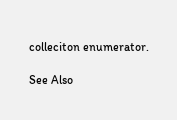colleciton enumerator.

See Also